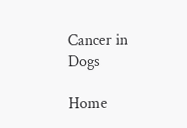Cancer in Dogs

Home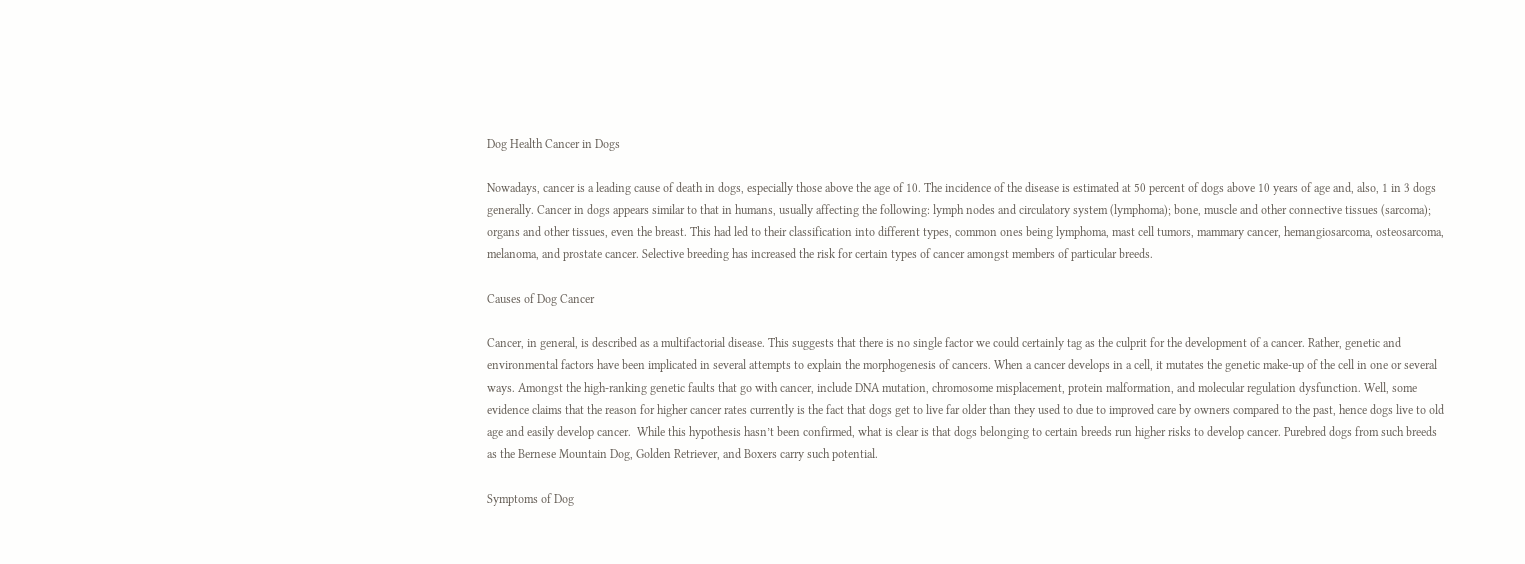Dog Health Cancer in Dogs

Nowadays, cancer is a leading cause of death in dogs, especially those above the age of 10. The incidence of the disease is estimated at 50 percent of dogs above 10 years of age and, also, 1 in 3 dogs generally. Cancer in dogs appears similar to that in humans, usually affecting the following: lymph nodes and circulatory system (lymphoma); bone, muscle and other connective tissues (sarcoma); organs and other tissues, even the breast. This had led to their classification into different types, common ones being lymphoma, mast cell tumors, mammary cancer, hemangiosarcoma, osteosarcoma, melanoma, and prostate cancer. Selective breeding has increased the risk for certain types of cancer amongst members of particular breeds.

Causes of Dog Cancer

Cancer, in general, is described as a multifactorial disease. This suggests that there is no single factor we could certainly tag as the culprit for the development of a cancer. Rather, genetic and environmental factors have been implicated in several attempts to explain the morphogenesis of cancers. When a cancer develops in a cell, it mutates the genetic make-up of the cell in one or several ways. Amongst the high-ranking genetic faults that go with cancer, include DNA mutation, chromosome misplacement, protein malformation, and molecular regulation dysfunction. Well, some evidence claims that the reason for higher cancer rates currently is the fact that dogs get to live far older than they used to due to improved care by owners compared to the past, hence dogs live to old age and easily develop cancer.  While this hypothesis hasn’t been confirmed, what is clear is that dogs belonging to certain breeds run higher risks to develop cancer. Purebred dogs from such breeds as the Bernese Mountain Dog, Golden Retriever, and Boxers carry such potential.

Symptoms of Dog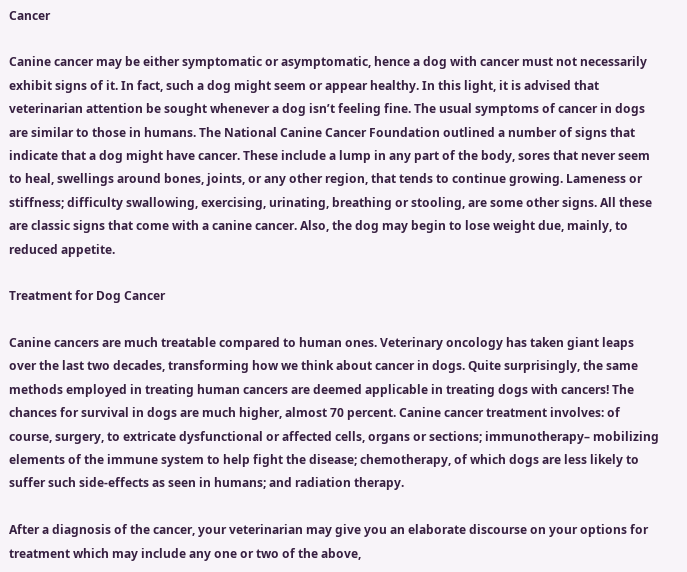Cancer

Canine cancer may be either symptomatic or asymptomatic, hence a dog with cancer must not necessarily exhibit signs of it. In fact, such a dog might seem or appear healthy. In this light, it is advised that veterinarian attention be sought whenever a dog isn’t feeling fine. The usual symptoms of cancer in dogs are similar to those in humans. The National Canine Cancer Foundation outlined a number of signs that indicate that a dog might have cancer. These include a lump in any part of the body, sores that never seem to heal, swellings around bones, joints, or any other region, that tends to continue growing. Lameness or stiffness; difficulty swallowing, exercising, urinating, breathing or stooling, are some other signs. All these are classic signs that come with a canine cancer. Also, the dog may begin to lose weight due, mainly, to reduced appetite.

Treatment for Dog Cancer

Canine cancers are much treatable compared to human ones. Veterinary oncology has taken giant leaps over the last two decades, transforming how we think about cancer in dogs. Quite surprisingly, the same methods employed in treating human cancers are deemed applicable in treating dogs with cancers! The chances for survival in dogs are much higher, almost 70 percent. Canine cancer treatment involves: of course, surgery, to extricate dysfunctional or affected cells, organs or sections; immunotherapy– mobilizing elements of the immune system to help fight the disease; chemotherapy, of which dogs are less likely to suffer such side-effects as seen in humans; and radiation therapy.

After a diagnosis of the cancer, your veterinarian may give you an elaborate discourse on your options for treatment which may include any one or two of the above,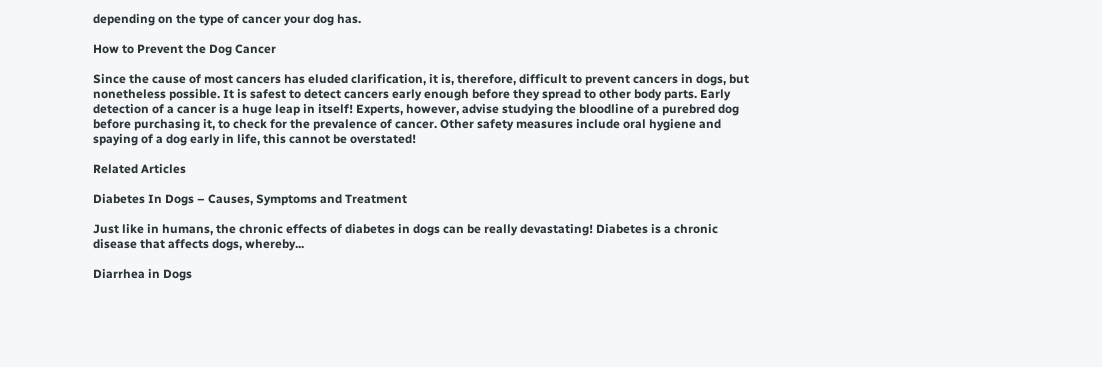depending on the type of cancer your dog has.

How to Prevent the Dog Cancer

Since the cause of most cancers has eluded clarification, it is, therefore, difficult to prevent cancers in dogs, but nonetheless possible. It is safest to detect cancers early enough before they spread to other body parts. Early detection of a cancer is a huge leap in itself! Experts, however, advise studying the bloodline of a purebred dog before purchasing it, to check for the prevalence of cancer. Other safety measures include oral hygiene and spaying of a dog early in life, this cannot be overstated!

Related Articles

Diabetes In Dogs – Causes, Symptoms and Treatment

Just like in humans, the chronic effects of diabetes in dogs can be really devastating! Diabetes is a chronic disease that affects dogs, whereby...

Diarrhea in Dogs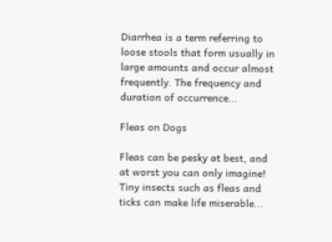Diarrhea is a term referring to loose stools that form usually in large amounts and occur almost frequently. The frequency and duration of occurrence...

Fleas on Dogs

Fleas can be pesky at best, and at worst you can only imagine! Tiny insects such as fleas and ticks can make life miserable...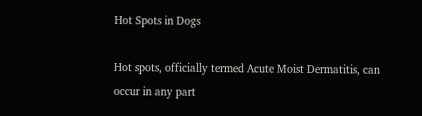Hot Spots in Dogs

Hot spots, officially termed Acute Moist Dermatitis, can occur in any part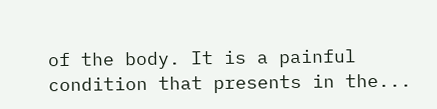of the body. It is a painful condition that presents in the...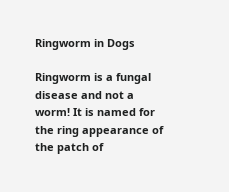Ringworm in Dogs

Ringworm is a fungal disease and not a worm! It is named for the ring appearance of the patch of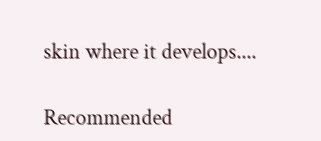skin where it develops....

Recommended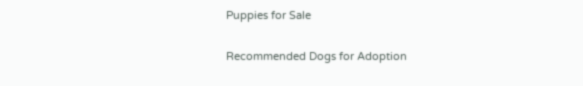Puppies for Sale

Recommended Dogs for Adoption